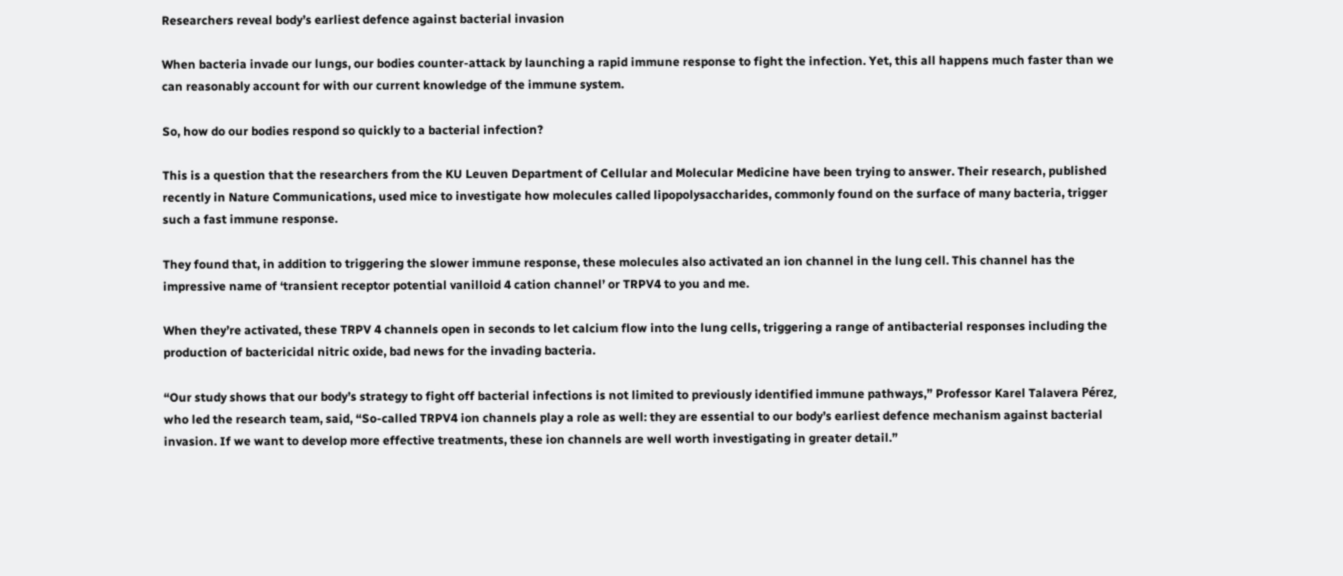Researchers reveal body’s earliest defence against bacterial invasion

When bacteria invade our lungs, our bodies counter-attack by launching a rapid immune response to fight the infection. Yet, this all happens much faster than we can reasonably account for with our current knowledge of the immune system.

So, how do our bodies respond so quickly to a bacterial infection?

This is a question that the researchers from the KU Leuven Department of Cellular and Molecular Medicine have been trying to answer. Their research, published recently in Nature Communications, used mice to investigate how molecules called lipopolysaccharides, commonly found on the surface of many bacteria, trigger such a fast immune response.

They found that, in addition to triggering the slower immune response, these molecules also activated an ion channel in the lung cell. This channel has the impressive name of ‘transient receptor potential vanilloid 4 cation channel’ or TRPV4 to you and me.

When they’re activated, these TRPV 4 channels open in seconds to let calcium flow into the lung cells, triggering a range of antibacterial responses including the production of bactericidal nitric oxide, bad news for the invading bacteria.

“Our study shows that our body’s strategy to fight off bacterial infections is not limited to previously identified immune pathways,” Professor Karel Talavera Pérez, who led the research team, said, “So-called TRPV4 ion channels play a role as well: they are essential to our body’s earliest defence mechanism against bacterial invasion. If we want to develop more effective treatments, these ion channels are well worth investigating in greater detail.”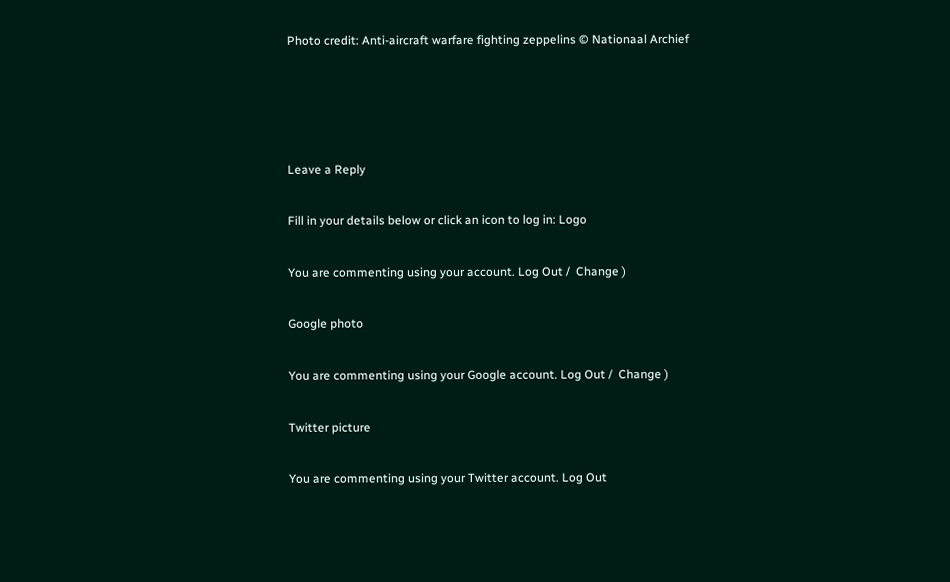Photo credit: Anti-aircraft warfare fighting zeppelins © Nationaal Archief




Leave a Reply

Fill in your details below or click an icon to log in: Logo

You are commenting using your account. Log Out /  Change )

Google photo

You are commenting using your Google account. Log Out /  Change )

Twitter picture

You are commenting using your Twitter account. Log Out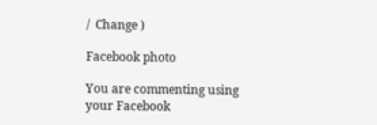/  Change )

Facebook photo

You are commenting using your Facebook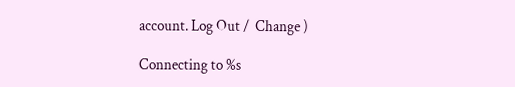account. Log Out /  Change )

Connecting to %s